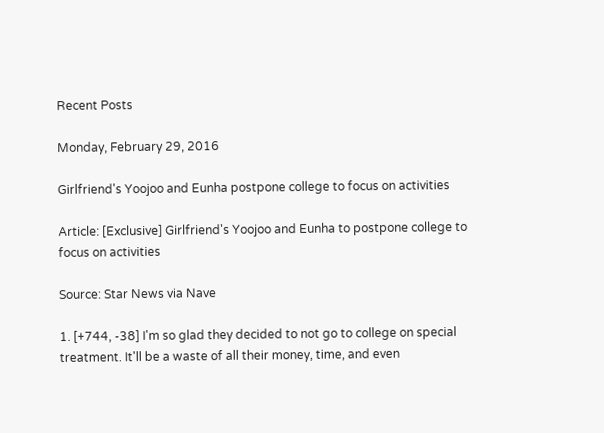Recent Posts

Monday, February 29, 2016

Girlfriend's Yoojoo and Eunha postpone college to focus on activities

Article: [Exclusive] Girlfriend's Yoojoo and Eunha to postpone college to focus on activities

Source: Star News via Nave

1. [+744, -38] I'm so glad they decided to not go to college on special treatment. It'll be a waste of all their money, time, and even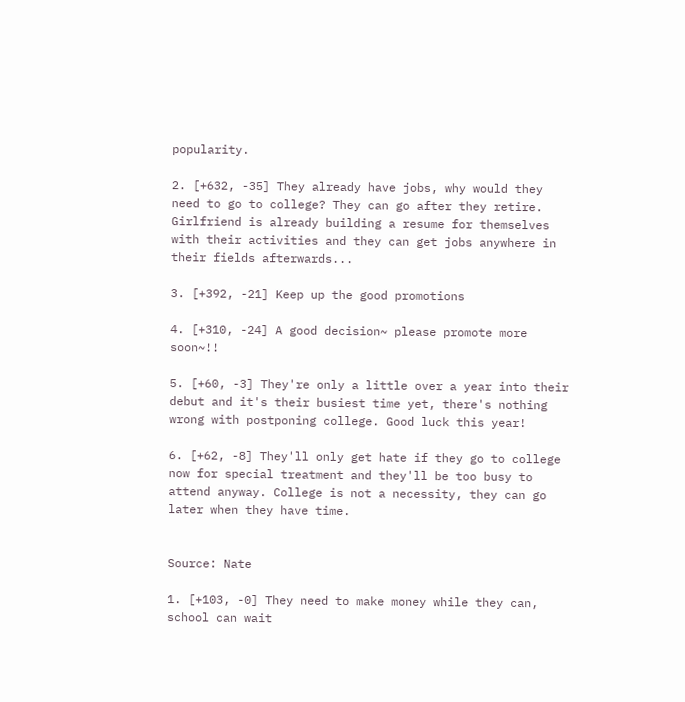popularity.

2. [+632, -35] They already have jobs, why would they need to go to college? They can go after they retire. Girlfriend is already building a resume for themselves with their activities and they can get jobs anywhere in their fields afterwards...

3. [+392, -21] Keep up the good promotions

4. [+310, -24] A good decision~ please promote more soon~!!

5. [+60, -3] They're only a little over a year into their debut and it's their busiest time yet, there's nothing wrong with postponing college. Good luck this year!

6. [+62, -8] They'll only get hate if they go to college now for special treatment and they'll be too busy to attend anyway. College is not a necessity, they can go later when they have time.


Source: Nate

1. [+103, -0] They need to make money while they can, school can wait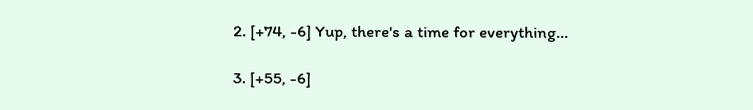2. [+74, -6] Yup, there's a time for everything...

3. [+55, -6]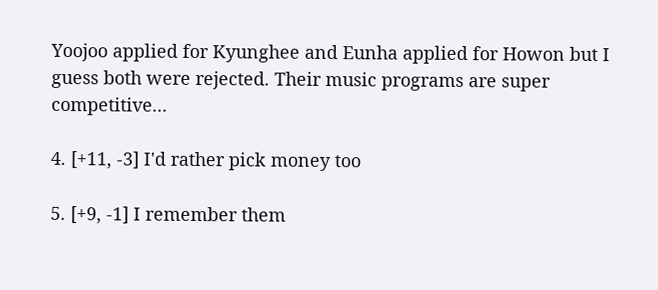Yoojoo applied for Kyunghee and Eunha applied for Howon but I guess both were rejected. Their music programs are super competitive...

4. [+11, -3] I'd rather pick money too

5. [+9, -1] I remember them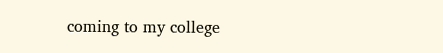coming to my college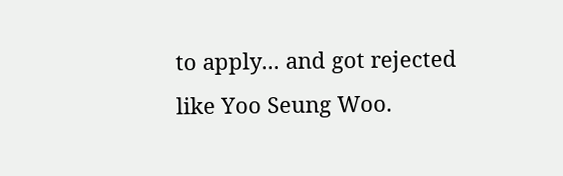to apply... and got rejected like Yoo Seung Woo.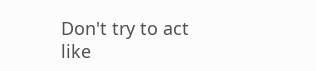Don't try to act like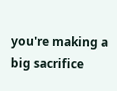you're making a big sacrifice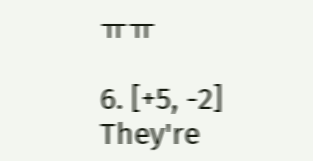ㅠㅠ

6. [+5, -2] They're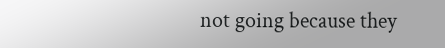not going because they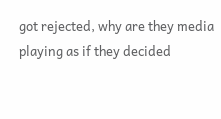got rejected, why are they media playing as if they decided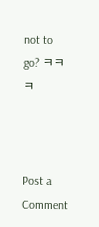not to go? ㅋㅋㅋ



Post a Comment